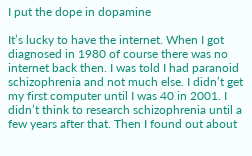I put the dope in dopamine

It’s lucky to have the internet. When I got diagnosed in 1980 of course there was no internet back then. I was told I had paranoid schizophrenia and not much else. I didn’t get my first computer until I was 40 in 2001. I didn’t think to research schizophrenia until a few years after that. Then I found out about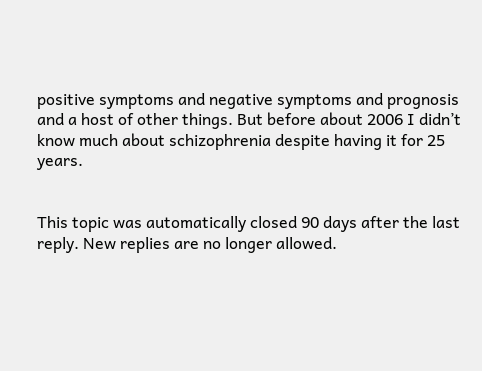positive symptoms and negative symptoms and prognosis and a host of other things. But before about 2006 I didn’t know much about schizophrenia despite having it for 25 years.


This topic was automatically closed 90 days after the last reply. New replies are no longer allowed.